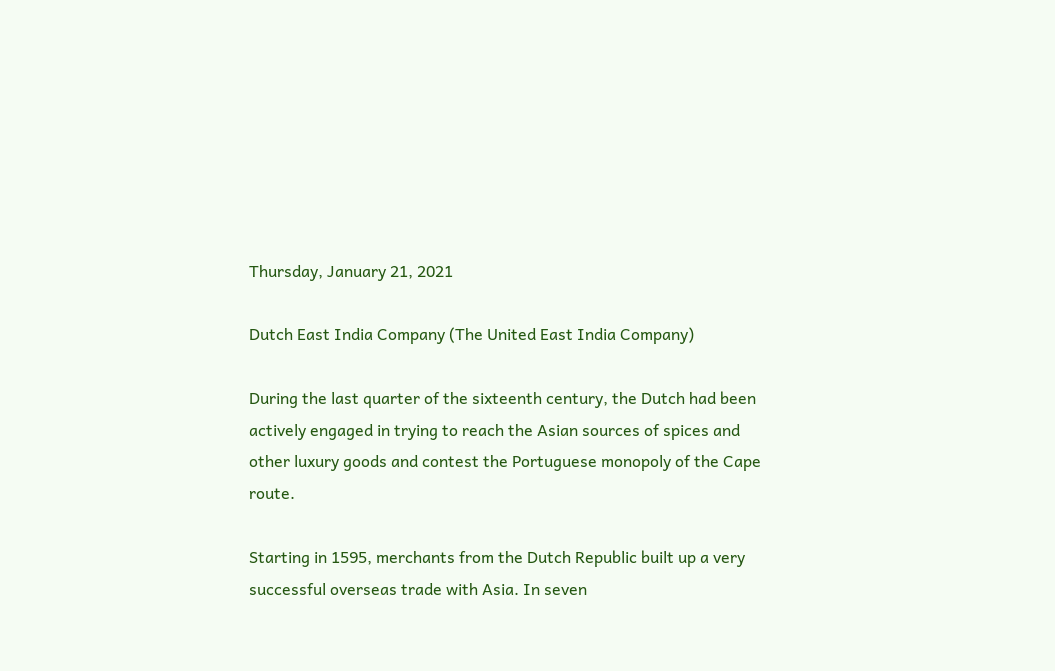Thursday, January 21, 2021

Dutch East India Company (The United East India Company)

During the last quarter of the sixteenth century, the Dutch had been actively engaged in trying to reach the Asian sources of spices and other luxury goods and contest the Portuguese monopoly of the Cape route.

Starting in 1595, merchants from the Dutch Republic built up a very successful overseas trade with Asia. In seven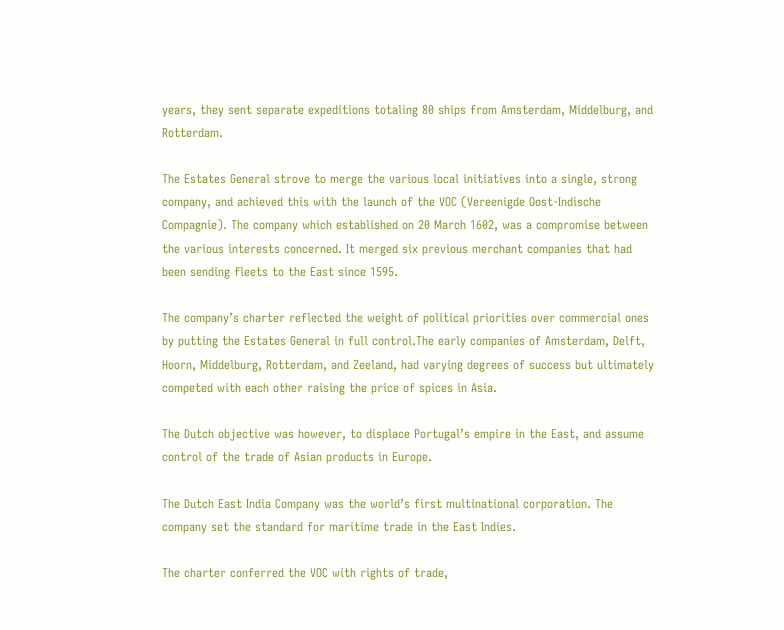years, they sent separate expeditions totaling 80 ships from Amsterdam, Middelburg, and Rotterdam.

The Estates General strove to merge the various local initiatives into a single, strong company, and achieved this with the launch of the VOC (Vereenigde Oost-Indische Compagnie). The company which established on 20 March 1602, was a compromise between the various interests concerned. It merged six previous merchant companies that had been sending fleets to the East since 1595.

The company’s charter reflected the weight of political priorities over commercial ones by putting the Estates General in full control.The early companies of Amsterdam, Delft, Hoorn, Middelburg, Rotterdam, and Zeeland, had varying degrees of success but ultimately competed with each other raising the price of spices in Asia.

The Dutch objective was however, to displace Portugal’s empire in the East, and assume control of the trade of Asian products in Europe.

The Dutch East India Company was the world’s first multinational corporation. The company set the standard for maritime trade in the East Indies.

The charter conferred the VOC with rights of trade,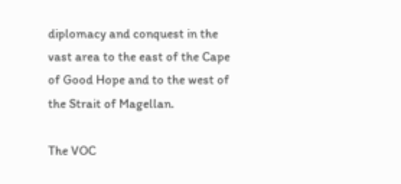diplomacy and conquest in the vast area to the east of the Cape of Good Hope and to the west of the Strait of Magellan.

The VOC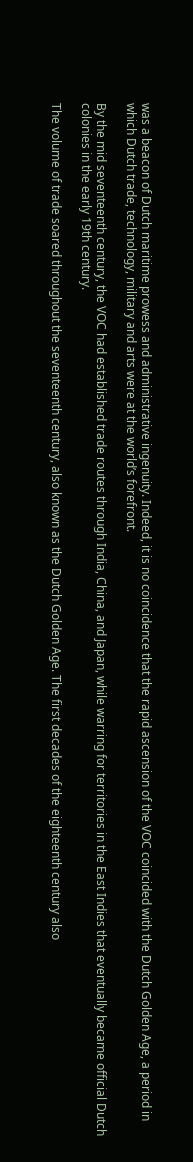was a beacon of Dutch maritime prowess and administrative ingenuity. Indeed, it is no coincidence that the rapid ascension of the VOC coincided with the Dutch Golden Age, a period in which Dutch trade, technology, military and arts were at the world’s forefront.

By the mid seventeenth century, the VOC had established trade routes through India, China, and Japan, while warring for territories in the East Indies that eventually became official Dutch colonies in the early 19th century.

The volume of trade soared throughout the seventeenth century, also known as the Dutch Golden Age. The first decades of the eighteenth century also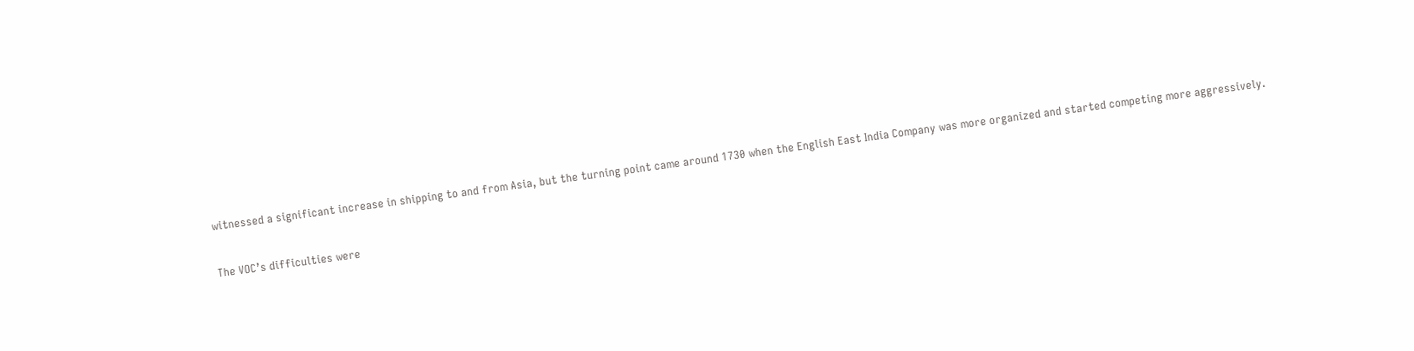witnessed a significant increase in shipping to and from Asia, but the turning point came around 1730 when the English East India Company was more organized and started competing more aggressively.

The VOC’s difficulties were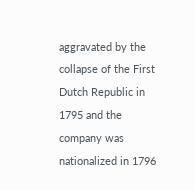aggravated by the collapse of the First Dutch Republic in 1795 and the company was nationalized in 1796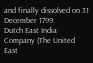and finally dissolved on 31 December 1799.
Dutch East India Company (The United East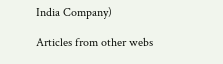India Company)

Articles from other webs